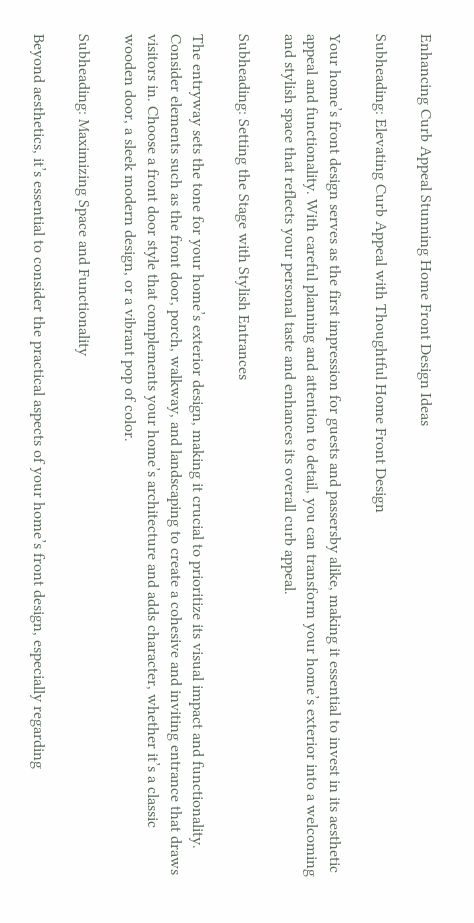Enhancing Curb Appeal Stunning Home Front Design Ideas

Subheading: Elevating Curb Appeal with Thoughtful Home Front Design

Your home’s front design serves as the first impression for guests and passersby alike, making it essential to invest in its aesthetic appeal and functionality. With careful planning and attention to detail, you can transform your home’s exterior into a welcoming and stylish space that reflects your personal taste and enhances its overall curb appeal.

Subheading: Setting the Stage with Stylish Entrances

The entryway sets the tone for your home’s exterior design, making it crucial to prioritize its visual impact and functionality. Consider elements such as the front door, porch, walkway, and landscaping to create a cohesive and inviting entrance that draws visitors in. Choose a front door style that complements your home’s architecture and adds character, whether it’s a classic wooden door, a sleek modern design, or a vibrant pop of color.

Subheading: Maximizing Space and Functionality

Beyond aesthetics, it’s essential to consider the practical aspects of your home’s front design, especially regarding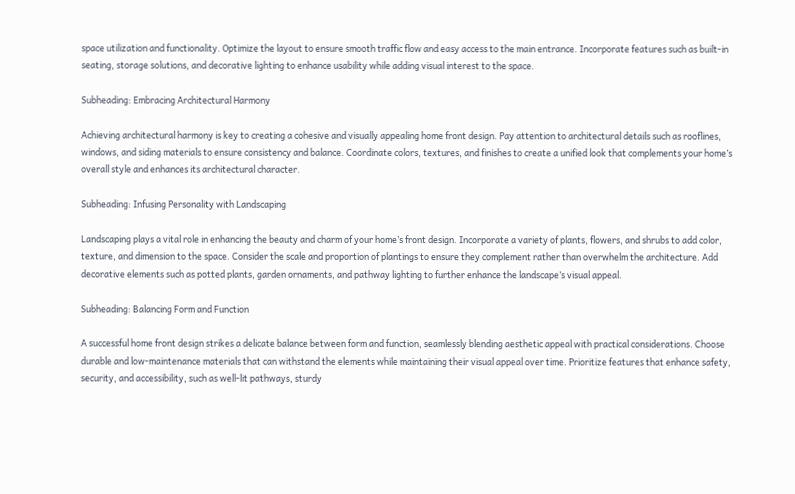space utilization and functionality. Optimize the layout to ensure smooth traffic flow and easy access to the main entrance. Incorporate features such as built-in seating, storage solutions, and decorative lighting to enhance usability while adding visual interest to the space.

Subheading: Embracing Architectural Harmony

Achieving architectural harmony is key to creating a cohesive and visually appealing home front design. Pay attention to architectural details such as rooflines, windows, and siding materials to ensure consistency and balance. Coordinate colors, textures, and finishes to create a unified look that complements your home’s overall style and enhances its architectural character.

Subheading: Infusing Personality with Landscaping

Landscaping plays a vital role in enhancing the beauty and charm of your home’s front design. Incorporate a variety of plants, flowers, and shrubs to add color, texture, and dimension to the space. Consider the scale and proportion of plantings to ensure they complement rather than overwhelm the architecture. Add decorative elements such as potted plants, garden ornaments, and pathway lighting to further enhance the landscape’s visual appeal.

Subheading: Balancing Form and Function

A successful home front design strikes a delicate balance between form and function, seamlessly blending aesthetic appeal with practical considerations. Choose durable and low-maintenance materials that can withstand the elements while maintaining their visual appeal over time. Prioritize features that enhance safety, security, and accessibility, such as well-lit pathways, sturdy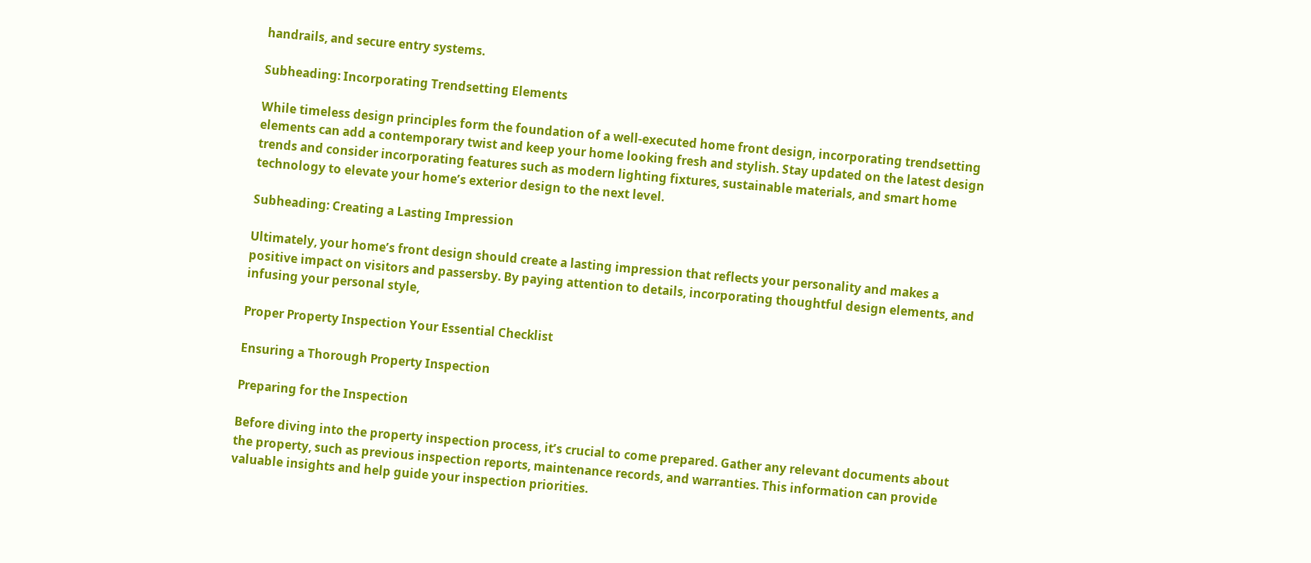handrails, and secure entry systems.

Subheading: Incorporating Trendsetting Elements

While timeless design principles form the foundation of a well-executed home front design, incorporating trendsetting elements can add a contemporary twist and keep your home looking fresh and stylish. Stay updated on the latest design trends and consider incorporating features such as modern lighting fixtures, sustainable materials, and smart home technology to elevate your home’s exterior design to the next level.

Subheading: Creating a Lasting Impression

Ultimately, your home’s front design should create a lasting impression that reflects your personality and makes a positive impact on visitors and passersby. By paying attention to details, incorporating thoughtful design elements, and infusing your personal style,

Proper Property Inspection Your Essential Checklist

Ensuring a Thorough Property Inspection

Preparing for the Inspection

Before diving into the property inspection process, it’s crucial to come prepared. Gather any relevant documents about the property, such as previous inspection reports, maintenance records, and warranties. This information can provide valuable insights and help guide your inspection priorities.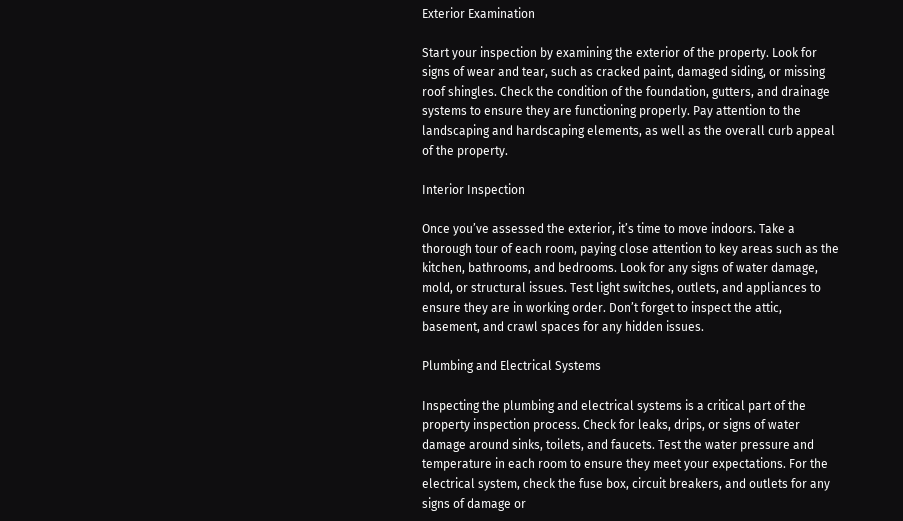Exterior Examination

Start your inspection by examining the exterior of the property. Look for signs of wear and tear, such as cracked paint, damaged siding, or missing roof shingles. Check the condition of the foundation, gutters, and drainage systems to ensure they are functioning properly. Pay attention to the landscaping and hardscaping elements, as well as the overall curb appeal of the property.

Interior Inspection

Once you’ve assessed the exterior, it’s time to move indoors. Take a thorough tour of each room, paying close attention to key areas such as the kitchen, bathrooms, and bedrooms. Look for any signs of water damage, mold, or structural issues. Test light switches, outlets, and appliances to ensure they are in working order. Don’t forget to inspect the attic, basement, and crawl spaces for any hidden issues.

Plumbing and Electrical Systems

Inspecting the plumbing and electrical systems is a critical part of the property inspection process. Check for leaks, drips, or signs of water damage around sinks, toilets, and faucets. Test the water pressure and temperature in each room to ensure they meet your expectations. For the electrical system, check the fuse box, circuit breakers, and outlets for any signs of damage or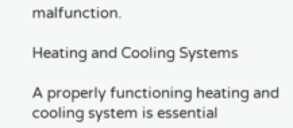malfunction.

Heating and Cooling Systems

A properly functioning heating and cooling system is essential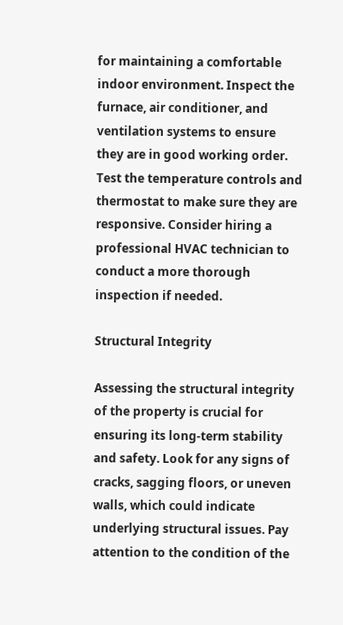for maintaining a comfortable indoor environment. Inspect the furnace, air conditioner, and ventilation systems to ensure they are in good working order. Test the temperature controls and thermostat to make sure they are responsive. Consider hiring a professional HVAC technician to conduct a more thorough inspection if needed.

Structural Integrity

Assessing the structural integrity of the property is crucial for ensuring its long-term stability and safety. Look for any signs of cracks, sagging floors, or uneven walls, which could indicate underlying structural issues. Pay attention to the condition of the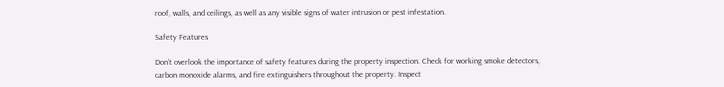roof, walls, and ceilings, as well as any visible signs of water intrusion or pest infestation.

Safety Features

Don’t overlook the importance of safety features during the property inspection. Check for working smoke detectors, carbon monoxide alarms, and fire extinguishers throughout the property. Inspect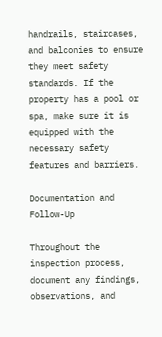handrails, staircases, and balconies to ensure they meet safety standards. If the property has a pool or spa, make sure it is equipped with the necessary safety features and barriers.

Documentation and Follow-Up

Throughout the inspection process, document any findings, observations, and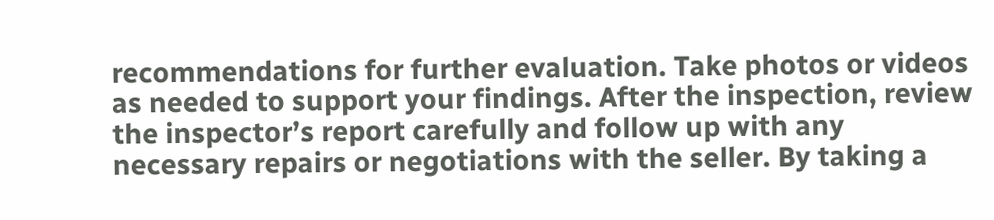recommendations for further evaluation. Take photos or videos as needed to support your findings. After the inspection, review the inspector’s report carefully and follow up with any necessary repairs or negotiations with the seller. By taking a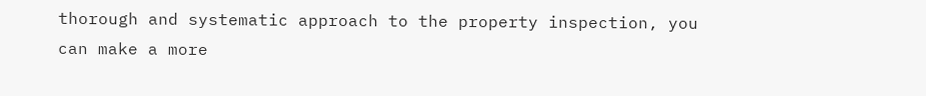thorough and systematic approach to the property inspection, you can make a more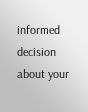informed decision about your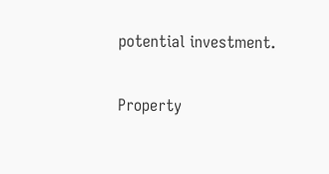potential investment.

Property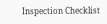Inspection Checklist